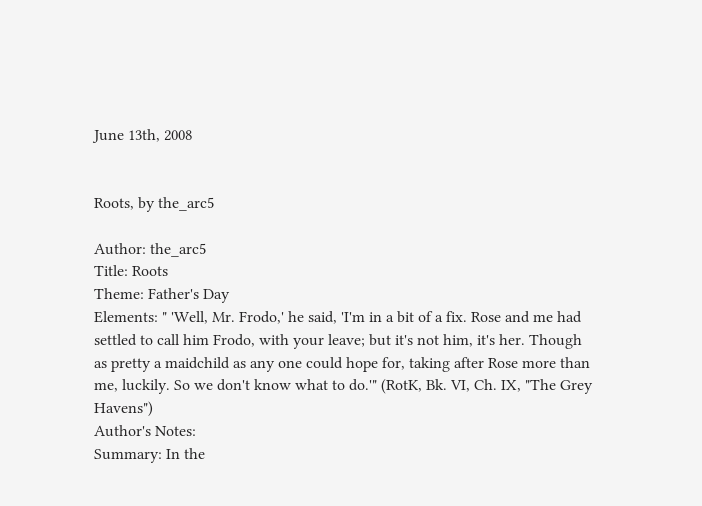June 13th, 2008


Roots, by the_arc5

Author: the_arc5
Title: Roots
Theme: Father's Day
Elements: " 'Well, Mr. Frodo,' he said, 'I'm in a bit of a fix. Rose and me had settled to call him Frodo, with your leave; but it's not him, it's her. Though as pretty a maidchild as any one could hope for, taking after Rose more than me, luckily. So we don't know what to do.'" (RotK, Bk. VI, Ch. IX, "The Grey Havens")
Author's Notes:
Summary: In the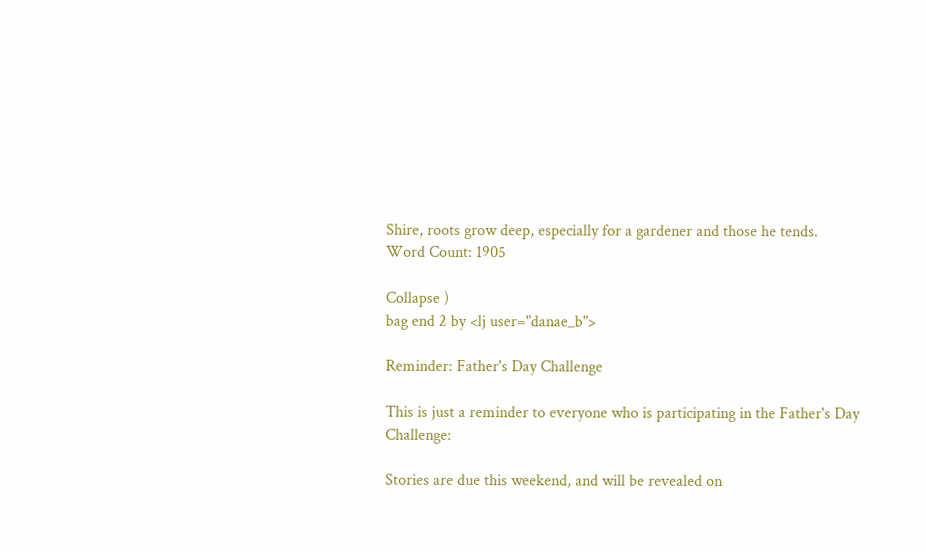Shire, roots grow deep, especially for a gardener and those he tends.
Word Count: 1905

Collapse )
bag end 2 by <lj user="danae_b">

Reminder: Father's Day Challenge

This is just a reminder to everyone who is participating in the Father's Day Challenge:

Stories are due this weekend, and will be revealed on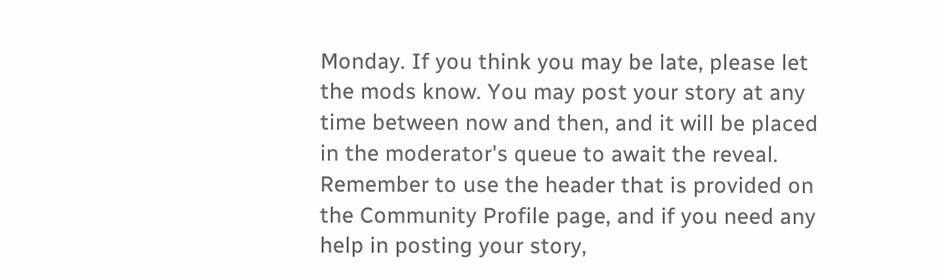Monday. If you think you may be late, please let the mods know. You may post your story at any time between now and then, and it will be placed in the moderator's queue to await the reveal. Remember to use the header that is provided on the Community Profile page, and if you need any help in posting your story,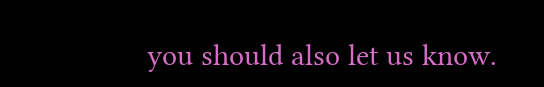you should also let us know.